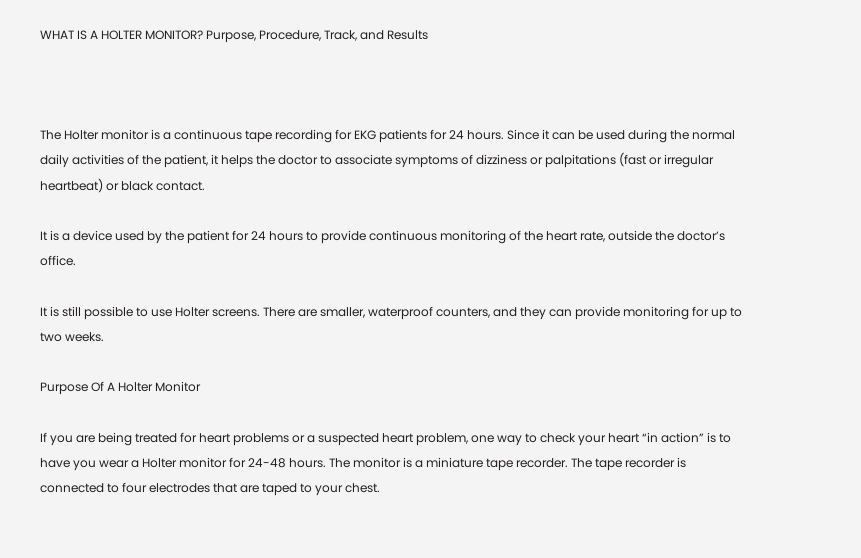WHAT IS A HOLTER MONITOR? Purpose, Procedure, Track, and Results



The Holter monitor is a continuous tape recording for EKG patients for 24 hours. Since it can be used during the normal daily activities of the patient, it helps the doctor to associate symptoms of dizziness or palpitations (fast or irregular heartbeat) or black contact.

It is a device used by the patient for 24 hours to provide continuous monitoring of the heart rate, outside the doctor’s office.

It is still possible to use Holter screens. There are smaller, waterproof counters, and they can provide monitoring for up to two weeks.

Purpose Of A Holter Monitor

If you are being treated for heart problems or a suspected heart problem, one way to check your heart “in action” is to have you wear a Holter monitor for 24-48 hours. The monitor is a miniature tape recorder. The tape recorder is connected to four electrodes that are taped to your chest.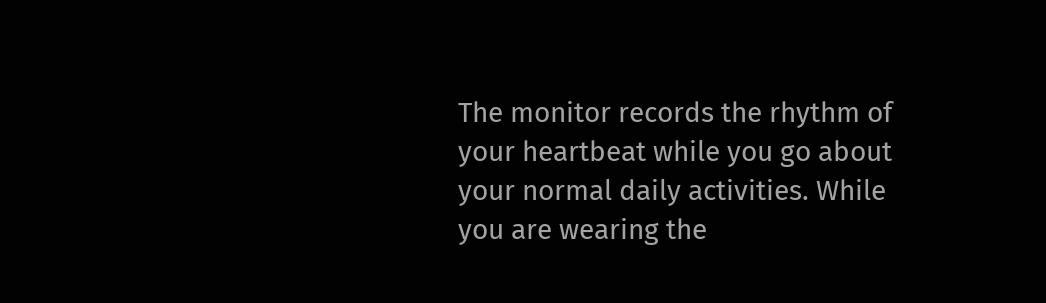The monitor records the rhythm of your heartbeat while you go about your normal daily activities. While you are wearing the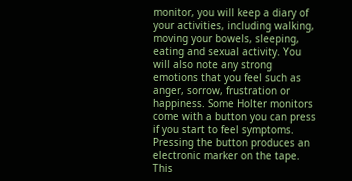monitor, you will keep a diary of your activities, including walking, moving your bowels, sleeping, eating and sexual activity. You will also note any strong emotions that you feel such as anger, sorrow, frustration or happiness. Some Holter monitors come with a button you can press if you start to feel symptoms. Pressing the button produces an electronic marker on the tape. This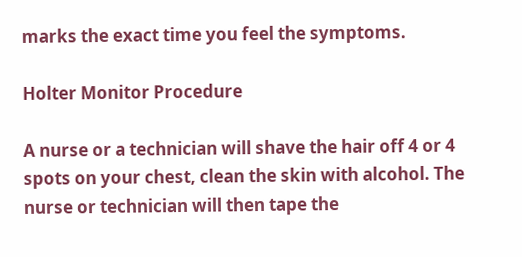marks the exact time you feel the symptoms.

Holter Monitor Procedure

A nurse or a technician will shave the hair off 4 or 4 spots on your chest, clean the skin with alcohol. The nurse or technician will then tape the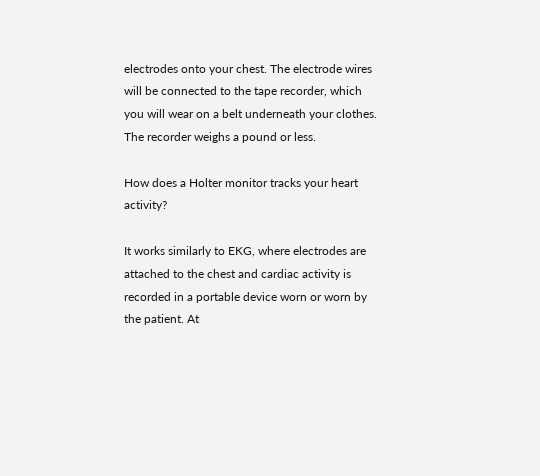electrodes onto your chest. The electrode wires will be connected to the tape recorder, which you will wear on a belt underneath your clothes. The recorder weighs a pound or less.

How does a Holter monitor tracks your heart activity?

It works similarly to EKG, where electrodes are attached to the chest and cardiac activity is recorded in a portable device worn or worn by the patient. At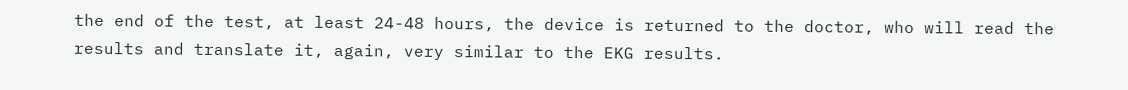the end of the test, at least 24-48 hours, the device is returned to the doctor, who will read the results and translate it, again, very similar to the EKG results.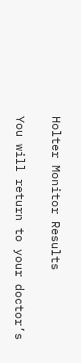Holter Monitor Results

You will return to your doctor’s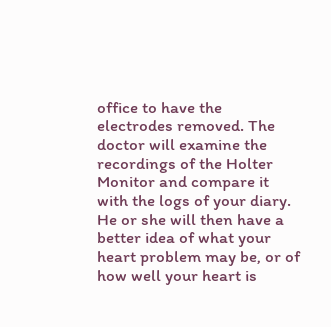office to have the electrodes removed. The doctor will examine the recordings of the Holter Monitor and compare it with the logs of your diary. He or she will then have a better idea of what your heart problem may be, or of how well your heart is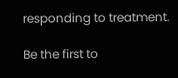responding to treatment.

Be the first to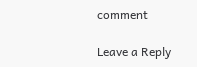comment

Leave a Reply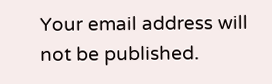Your email address will not be published.